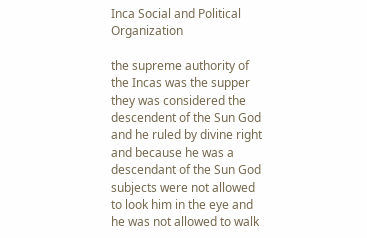Inca Social and Political Organization

the supreme authority of the Incas was the supper they was considered the descendent of the Sun God and he ruled by divine right and because he was a descendant of the Sun God subjects were not allowed to look him in the eye and he was not allowed to walk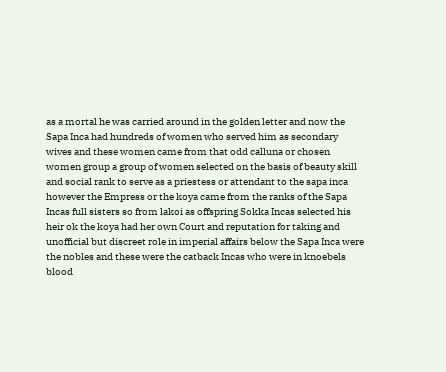as a mortal he was carried around in the golden letter and now the Sapa Inca had hundreds of women who served him as secondary wives and these women came from that odd calluna or chosen women group a group of women selected on the basis of beauty skill and social rank to serve as a priestess or attendant to the sapa inca however the Empress or the koya came from the ranks of the Sapa Incas full sisters so from lakoi as offspring Sokka Incas selected his heir ok the koya had her own Court and reputation for taking and unofficial but discreet role in imperial affairs below the Sapa Inca were the nobles and these were the catback Incas who were in knoebels blood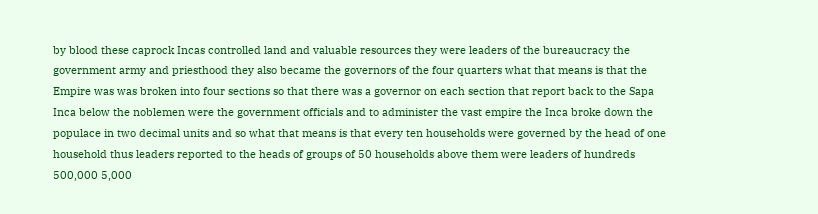by blood these caprock Incas controlled land and valuable resources they were leaders of the bureaucracy the government army and priesthood they also became the governors of the four quarters what that means is that the Empire was was broken into four sections so that there was a governor on each section that report back to the Sapa Inca below the noblemen were the government officials and to administer the vast empire the Inca broke down the populace in two decimal units and so what that means is that every ten households were governed by the head of one household thus leaders reported to the heads of groups of 50 households above them were leaders of hundreds 500,000 5,000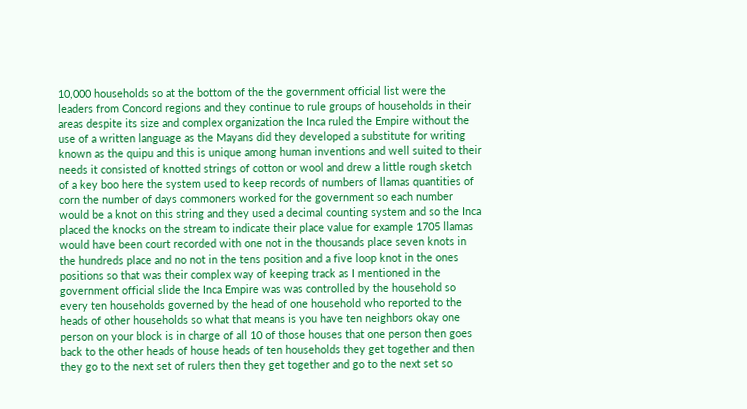10,000 households so at the bottom of the the government official list were the leaders from Concord regions and they continue to rule groups of households in their areas despite its size and complex organization the Inca ruled the Empire without the use of a written language as the Mayans did they developed a substitute for writing known as the quipu and this is unique among human inventions and well suited to their needs it consisted of knotted strings of cotton or wool and drew a little rough sketch of a key boo here the system used to keep records of numbers of llamas quantities of corn the number of days commoners worked for the government so each number would be a knot on this string and they used a decimal counting system and so the Inca placed the knocks on the stream to indicate their place value for example 1705 llamas would have been court recorded with one not in the thousands place seven knots in the hundreds place and no not in the tens position and a five loop knot in the ones positions so that was their complex way of keeping track as I mentioned in the government official slide the Inca Empire was was controlled by the household so every ten households governed by the head of one household who reported to the heads of other households so what that means is you have ten neighbors okay one person on your block is in charge of all 10 of those houses that one person then goes back to the other heads of house heads of ten households they get together and then they go to the next set of rulers then they get together and go to the next set so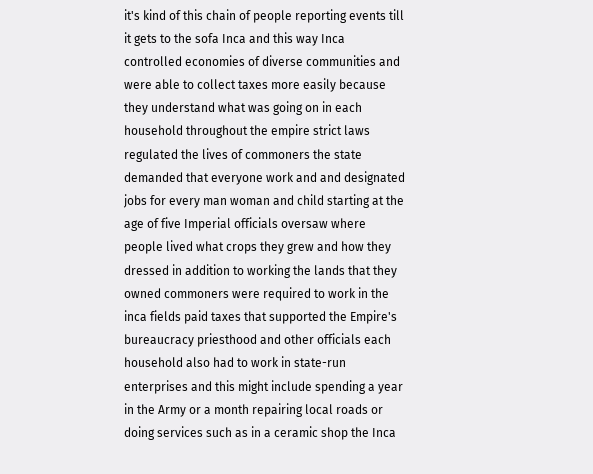it's kind of this chain of people reporting events till it gets to the sofa Inca and this way Inca controlled economies of diverse communities and were able to collect taxes more easily because they understand what was going on in each household throughout the empire strict laws regulated the lives of commoners the state demanded that everyone work and and designated jobs for every man woman and child starting at the age of five Imperial officials oversaw where people lived what crops they grew and how they dressed in addition to working the lands that they owned commoners were required to work in the inca fields paid taxes that supported the Empire's bureaucracy priesthood and other officials each household also had to work in state-run enterprises and this might include spending a year in the Army or a month repairing local roads or doing services such as in a ceramic shop the Inca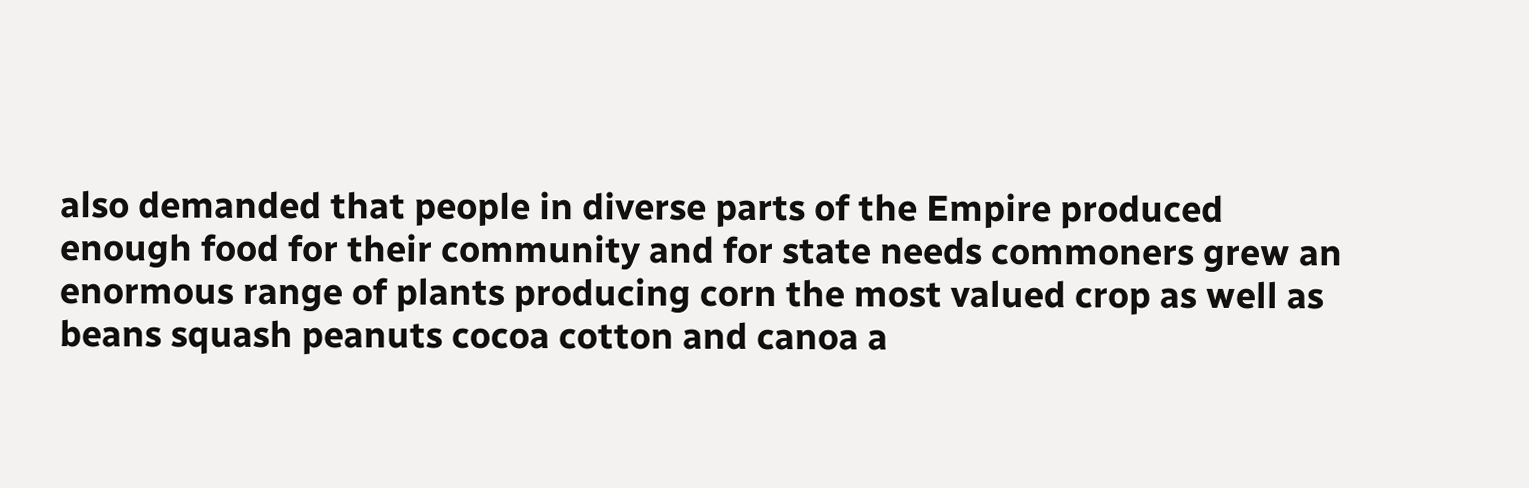also demanded that people in diverse parts of the Empire produced enough food for their community and for state needs commoners grew an enormous range of plants producing corn the most valued crop as well as beans squash peanuts cocoa cotton and canoa a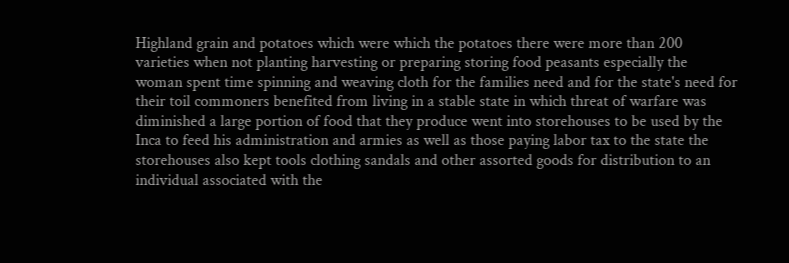Highland grain and potatoes which were which the potatoes there were more than 200 varieties when not planting harvesting or preparing storing food peasants especially the woman spent time spinning and weaving cloth for the families need and for the state's need for their toil commoners benefited from living in a stable state in which threat of warfare was diminished a large portion of food that they produce went into storehouses to be used by the Inca to feed his administration and armies as well as those paying labor tax to the state the storehouses also kept tools clothing sandals and other assorted goods for distribution to an individual associated with the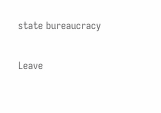state bureaucracy

Leave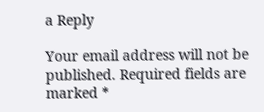a Reply

Your email address will not be published. Required fields are marked *